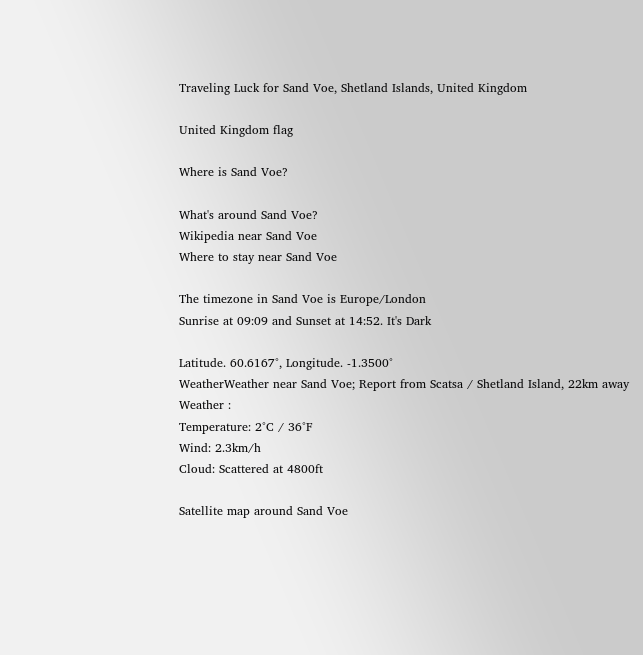Traveling Luck for Sand Voe, Shetland Islands, United Kingdom

United Kingdom flag

Where is Sand Voe?

What's around Sand Voe?
Wikipedia near Sand Voe
Where to stay near Sand Voe

The timezone in Sand Voe is Europe/London
Sunrise at 09:09 and Sunset at 14:52. It's Dark

Latitude. 60.6167°, Longitude. -1.3500°
WeatherWeather near Sand Voe; Report from Scatsa / Shetland Island, 22km away
Weather :
Temperature: 2°C / 36°F
Wind: 2.3km/h
Cloud: Scattered at 4800ft

Satellite map around Sand Voe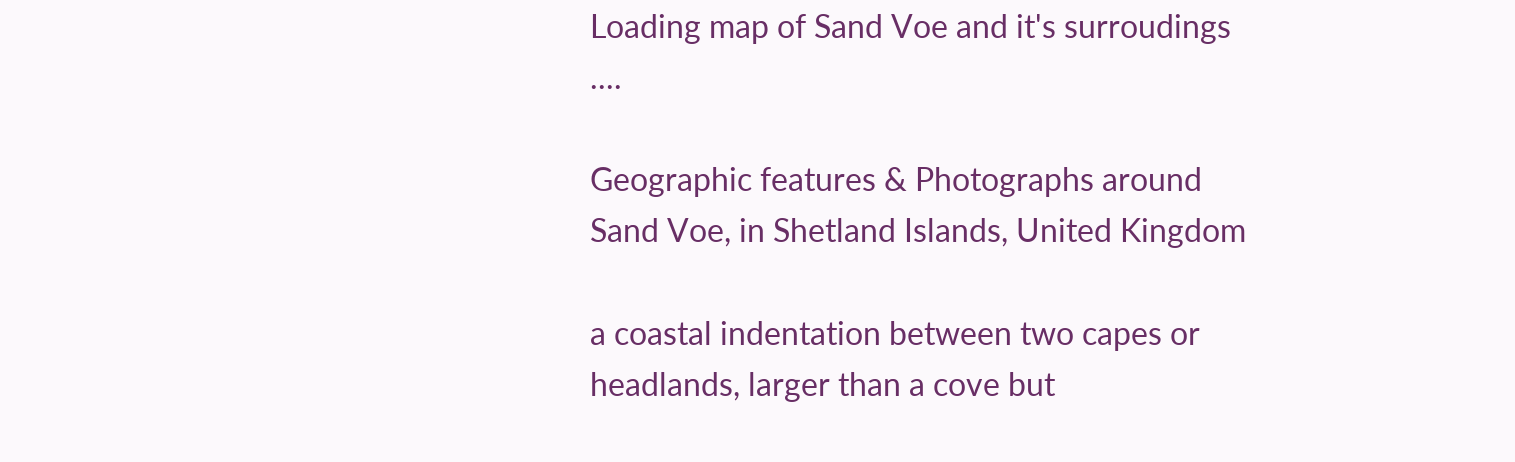Loading map of Sand Voe and it's surroudings ....

Geographic features & Photographs around Sand Voe, in Shetland Islands, United Kingdom

a coastal indentation between two capes or headlands, larger than a cove but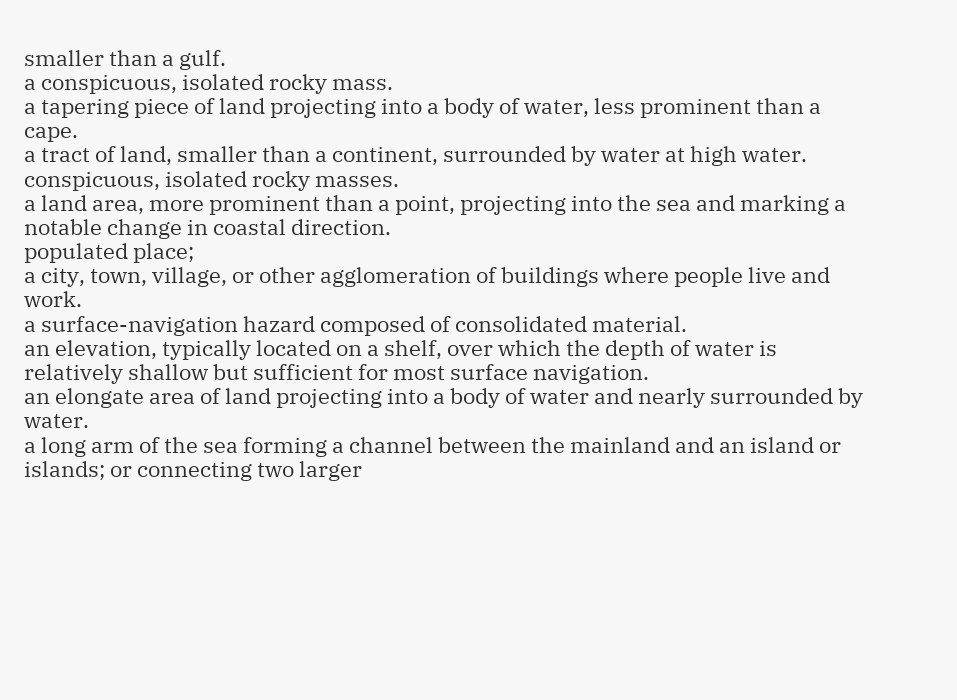smaller than a gulf.
a conspicuous, isolated rocky mass.
a tapering piece of land projecting into a body of water, less prominent than a cape.
a tract of land, smaller than a continent, surrounded by water at high water.
conspicuous, isolated rocky masses.
a land area, more prominent than a point, projecting into the sea and marking a notable change in coastal direction.
populated place;
a city, town, village, or other agglomeration of buildings where people live and work.
a surface-navigation hazard composed of consolidated material.
an elevation, typically located on a shelf, over which the depth of water is relatively shallow but sufficient for most surface navigation.
an elongate area of land projecting into a body of water and nearly surrounded by water.
a long arm of the sea forming a channel between the mainland and an island or islands; or connecting two larger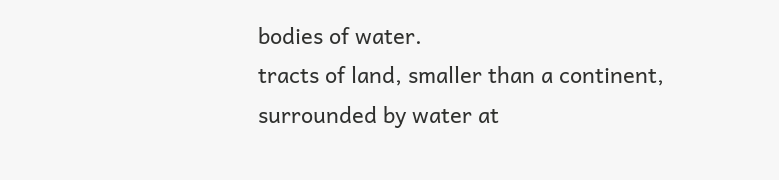bodies of water.
tracts of land, smaller than a continent, surrounded by water at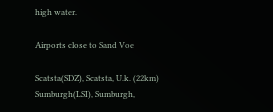high water.

Airports close to Sand Voe

Scatsta(SDZ), Scatsta, U.k. (22km)
Sumburgh(LSI), Sumburgh,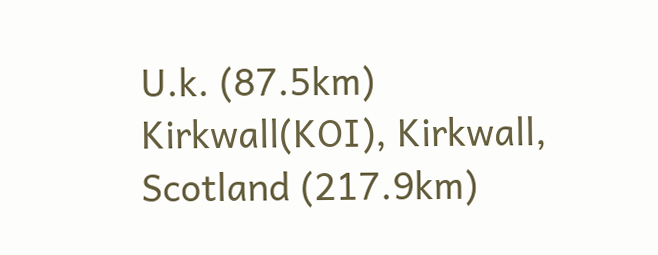U.k. (87.5km)
Kirkwall(KOI), Kirkwall, Scotland (217.9km)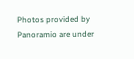Photos provided by Panoramio are under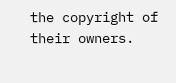the copyright of their owners.